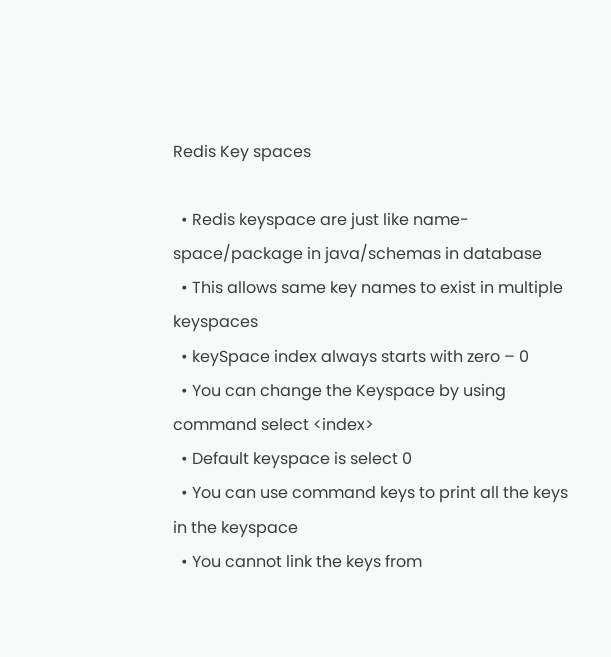Redis Key spaces

  • Redis keyspace are just like name-space/package in java/schemas in database
  • This allows same key names to exist in multiple keyspaces
  • keySpace index always starts with zero – 0
  • You can change the Keyspace by using command select <index>
  • Default keyspace is select 0
  • You can use command keys to print all the keys in the keyspace
  • You cannot link the keys from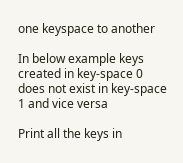one keyspace to another

In below example keys created in key-space 0 does not exist in key-space 1 and vice versa

Print all the keys in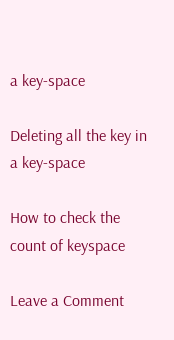a key-space

Deleting all the key in a key-space

How to check the count of keyspace

Leave a Comment